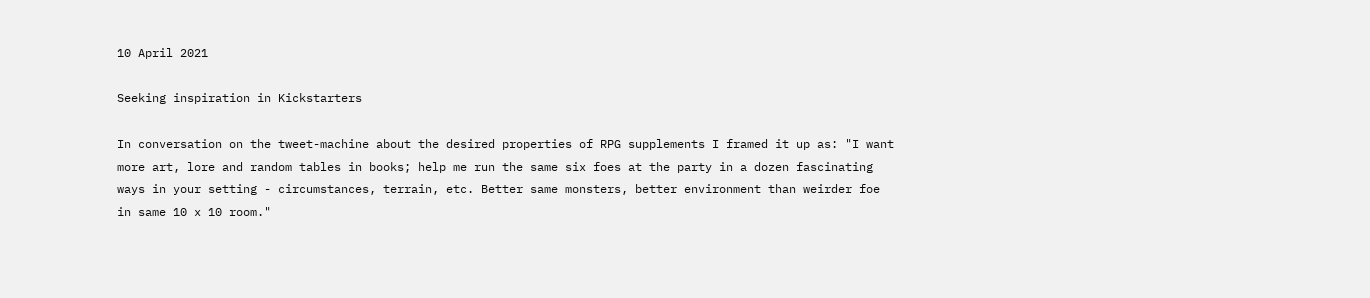10 April 2021

Seeking inspiration in Kickstarters

In conversation on the tweet-machine about the desired properties of RPG supplements I framed it up as: "I want more art, lore and random tables in books; help me run the same six foes at the party in a dozen fascinating ways in your setting - circumstances, terrain, etc. Better same monsters, better environment than weirder foe in same 10 x 10 room."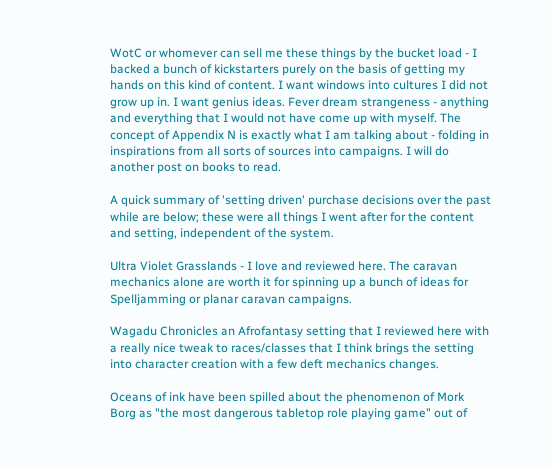WotC or whomever can sell me these things by the bucket load - I backed a bunch of kickstarters purely on the basis of getting my hands on this kind of content. I want windows into cultures I did not grow up in. I want genius ideas. Fever dream strangeness - anything and everything that I would not have come up with myself. The concept of Appendix N is exactly what I am talking about - folding in inspirations from all sorts of sources into campaigns. I will do another post on books to read.

A quick summary of 'setting driven' purchase decisions over the past while are below; these were all things I went after for the content and setting, independent of the system.

Ultra Violet Grasslands - I love and reviewed here. The caravan mechanics alone are worth it for spinning up a bunch of ideas for Spelljamming or planar caravan campaigns.

Wagadu Chronicles an Afrofantasy setting that I reviewed here with a really nice tweak to races/classes that I think brings the setting into character creation with a few deft mechanics changes.

Oceans of ink have been spilled about the phenomenon of Mork Borg as "the most dangerous tabletop role playing game" out of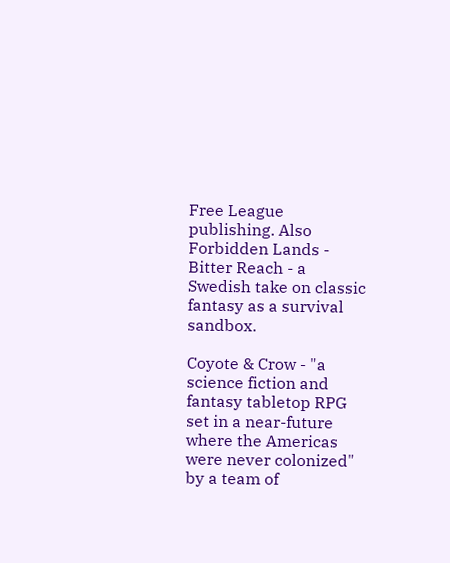Free League publishing. Also Forbidden Lands - Bitter Reach - a Swedish take on classic fantasy as a survival sandbox.

Coyote & Crow - "a science fiction and fantasy tabletop RPG set in a near-future where the Americas were never colonized" by a team of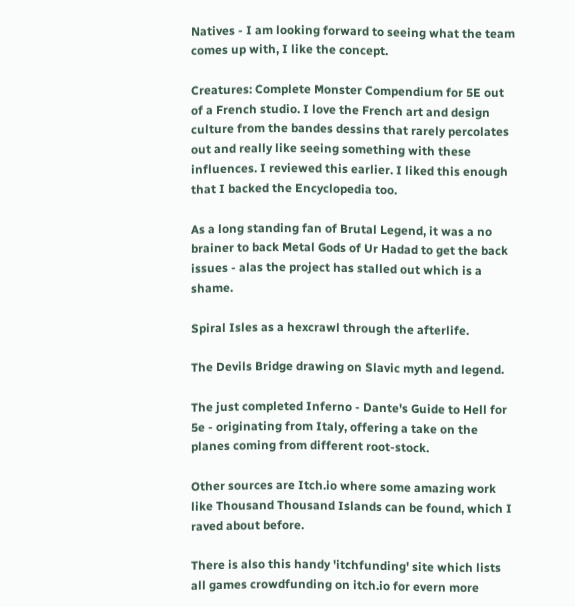Natives - I am looking forward to seeing what the team comes up with, I like the concept.

Creatures: Complete Monster Compendium for 5E out of a French studio. I love the French art and design culture from the bandes dessins that rarely percolates out and really like seeing something with these influences. I reviewed this earlier. I liked this enough that I backed the Encyclopedia too.

As a long standing fan of Brutal Legend, it was a no brainer to back Metal Gods of Ur Hadad to get the back issues - alas the project has stalled out which is a shame.

Spiral Isles as a hexcrawl through the afterlife.

The Devils Bridge drawing on Slavic myth and legend.

The just completed Inferno - Dante's Guide to Hell for 5e - originating from Italy, offering a take on the planes coming from different root-stock.

Other sources are Itch.io where some amazing work like Thousand Thousand Islands can be found, which I raved about before.

There is also this handy 'itchfunding' site which lists all games crowdfunding on itch.io for evern more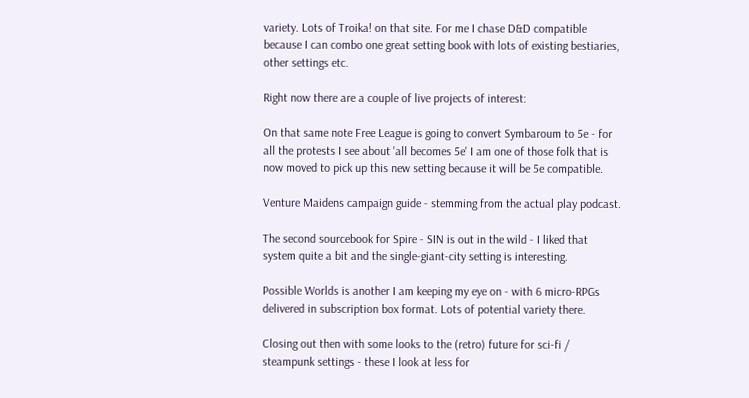variety. Lots of Troika! on that site. For me I chase D&D compatible because I can combo one great setting book with lots of existing bestiaries, other settings etc.

Right now there are a couple of live projects of interest:

On that same note Free League is going to convert Symbaroum to 5e - for all the protests I see about 'all becomes 5e' I am one of those folk that is now moved to pick up this new setting because it will be 5e compatible.

Venture Maidens campaign guide - stemming from the actual play podcast.

The second sourcebook for Spire - SIN is out in the wild - I liked that system quite a bit and the single-giant-city setting is interesting.

Possible Worlds is another I am keeping my eye on - with 6 micro-RPGs delivered in subscription box format. Lots of potential variety there.

Closing out then with some looks to the (retro) future for sci-fi / steampunk settings - these I look at less for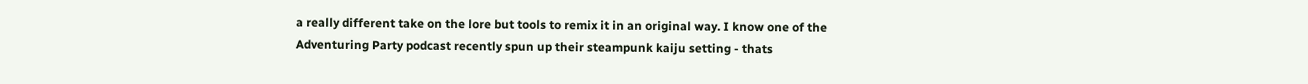a really different take on the lore but tools to remix it in an original way. I know one of the Adventuring Party podcast recently spun up their steampunk kaiju setting - thats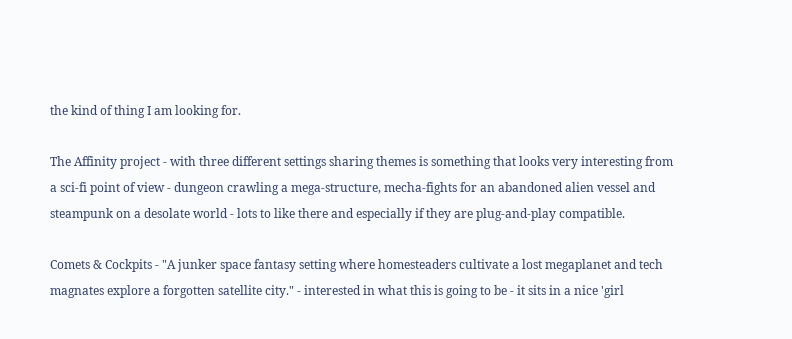the kind of thing I am looking for.

The Affinity project - with three different settings sharing themes is something that looks very interesting from a sci-fi point of view - dungeon crawling a mega-structure, mecha-fights for an abandoned alien vessel and steampunk on a desolate world - lots to like there and especially if they are plug-and-play compatible.

Comets & Cockpits - "A junker space fantasy setting where homesteaders cultivate a lost megaplanet and tech magnates explore a forgotten satellite city." - interested in what this is going to be - it sits in a nice 'girl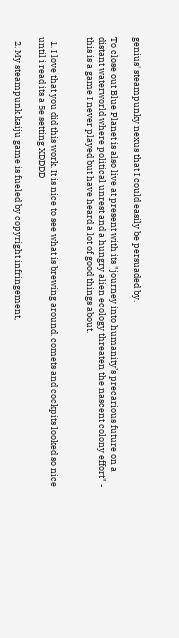genius' steampunky nexus that I could easily be persuaded by.

To close out Blue Planet is also live at present with its "journey into humanity’s precarious future on a distant waterworld where political unrest and a hungry alien ecology threaten the nascent colony effort" - this is a game I never played but have heard a lot of good things about.


  1. I love that you did this work. It is nice to see what is brewing around. comets and cockpits looked so nice until i read its a 5e setting XDDDD

  2. My steampunk kaiju game is fueled by copyright infringement,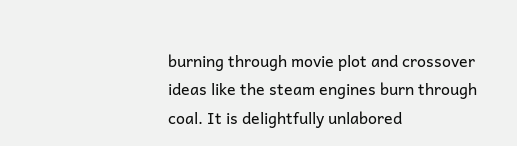burning through movie plot and crossover ideas like the steam engines burn through coal. It is delightfully unlabored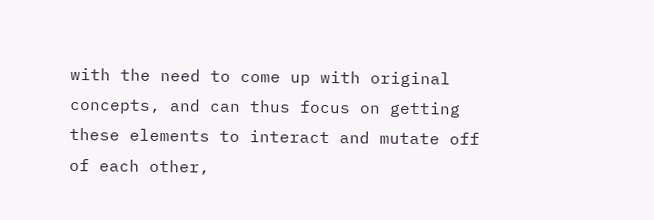with the need to come up with original concepts, and can thus focus on getting these elements to interact and mutate off of each other,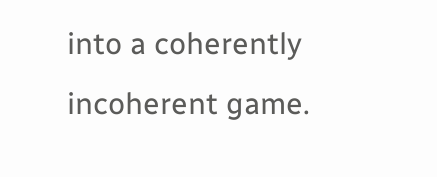into a coherently incoherent game.